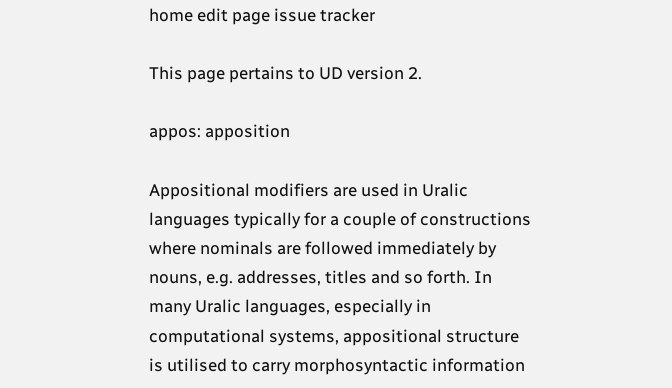home edit page issue tracker

This page pertains to UD version 2.

appos: apposition

Appositional modifiers are used in Uralic languages typically for a couple of constructions where nominals are followed immediately by nouns, e.g. addresses, titles and so forth. In many Uralic languages, especially in computational systems, appositional structure is utilised to carry morphosyntactic information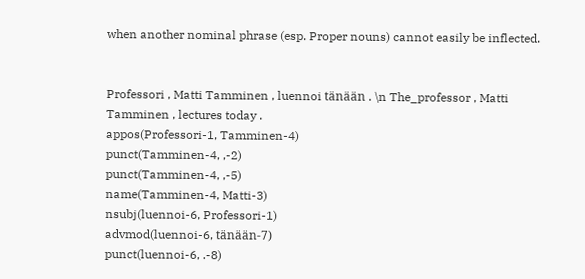when another nominal phrase (esp. Proper nouns) cannot easily be inflected.


Professori , Matti Tamminen , luennoi tänään . \n The_professor , Matti Tamminen , lectures today .
appos(Professori-1, Tamminen-4)
punct(Tamminen-4, ,-2)
punct(Tamminen-4, ,-5)
name(Tamminen-4, Matti-3)
nsubj(luennoi-6, Professori-1)
advmod(luennoi-6, tänään-7)
punct(luennoi-6, .-8)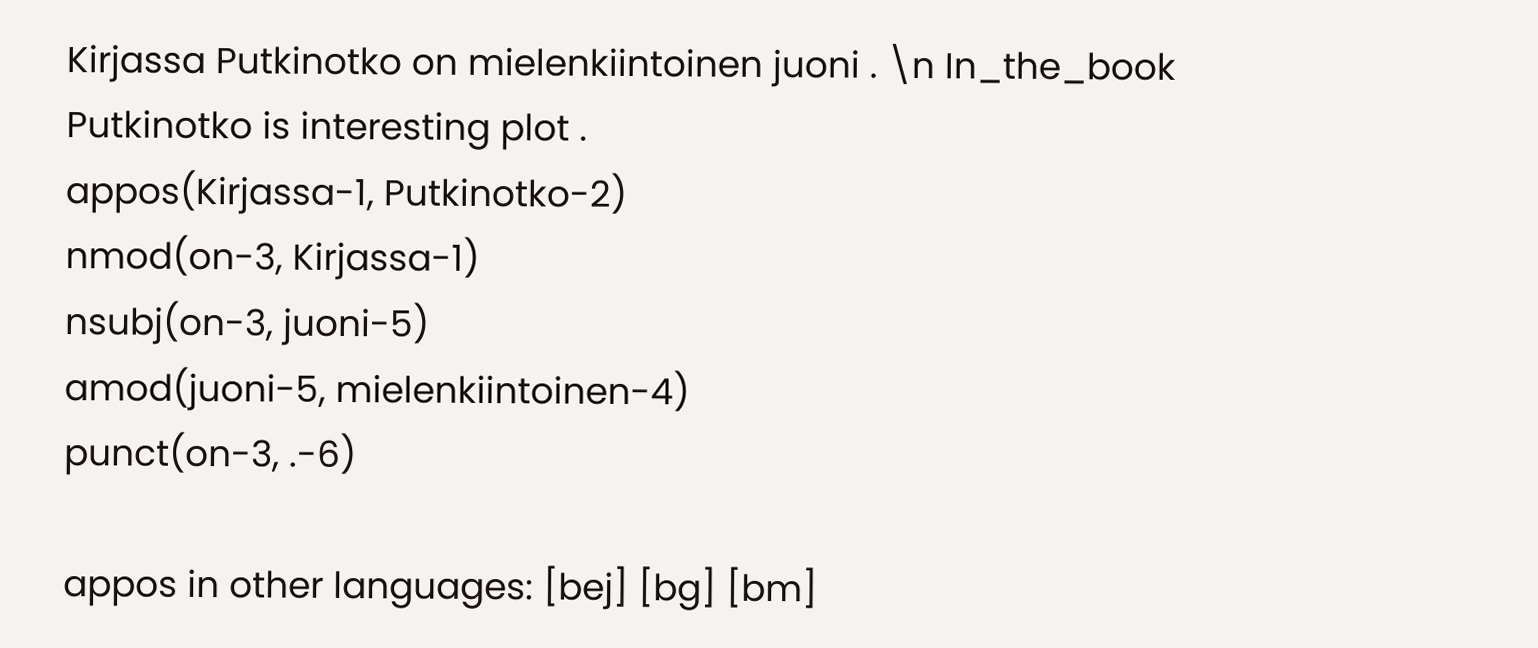Kirjassa Putkinotko on mielenkiintoinen juoni . \n In_the_book Putkinotko is interesting plot .
appos(Kirjassa-1, Putkinotko-2)
nmod(on-3, Kirjassa-1)
nsubj(on-3, juoni-5)
amod(juoni-5, mielenkiintoinen-4)
punct(on-3, .-6)

appos in other languages: [bej] [bg] [bm]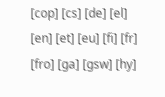[cop] [cs] [de] [el] [en] [et] [eu] [fi] [fr] [fro] [ga] [gsw] [hy]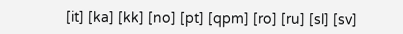[it] [ka] [kk] [no] [pt] [qpm] [ro] [ru] [sl] [sv]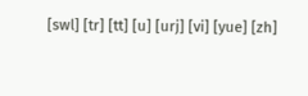[swl] [tr] [tt] [u] [urj] [vi] [yue] [zh]